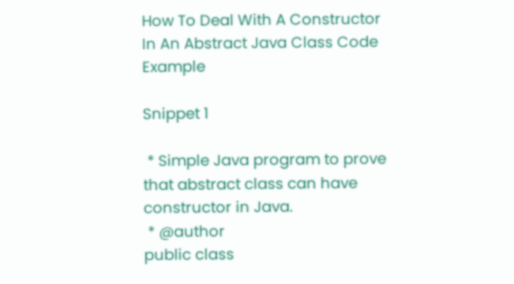How To Deal With A Constructor In An Abstract Java Class Code Example

Snippet 1

 * Simple Java program to prove that abstract class can have constructor in Java.
 * @author
public class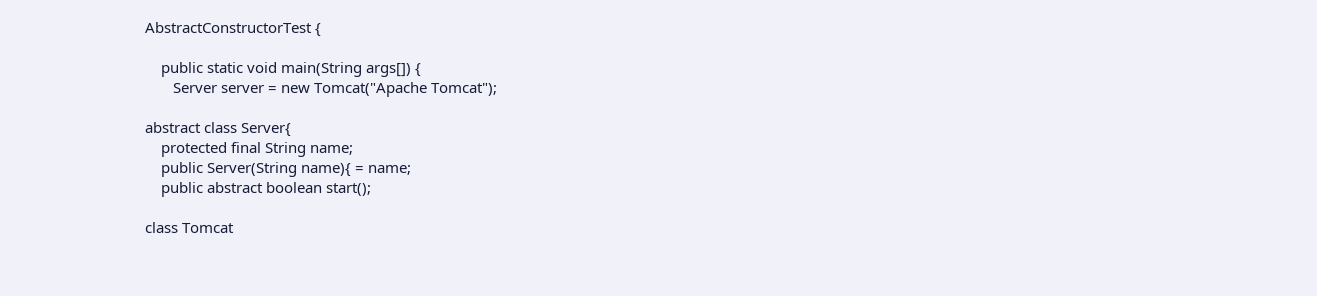AbstractConstructorTest {

    public static void main(String args[]) {
       Server server = new Tomcat("Apache Tomcat");

abstract class Server{
    protected final String name;
    public Server(String name){ = name;
    public abstract boolean start();

class Tomcat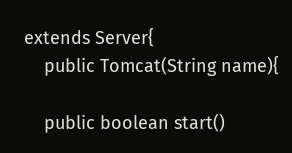extends Server{
    public Tomcat(String name){

    public boolean start()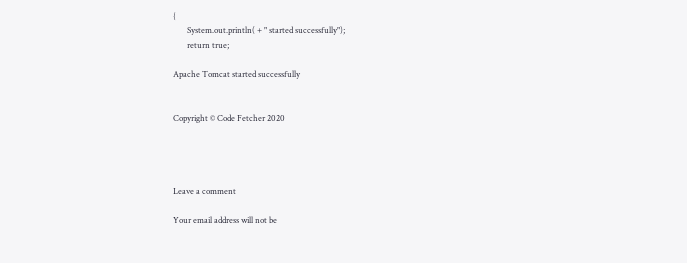{
       System.out.println( + " started successfully");
       return true;

Apache Tomcat started successfully


Copyright © Code Fetcher 2020




Leave a comment

Your email address will not be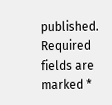published. Required fields are marked *